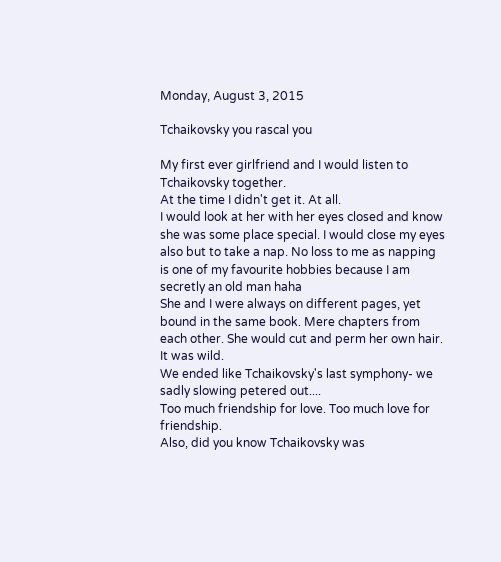Monday, August 3, 2015

Tchaikovsky you rascal you

My first ever girlfriend and I would listen to Tchaikovsky together.
At the time I didn't get it. At all.
I would look at her with her eyes closed and know she was some place special. I would close my eyes also but to take a nap. No loss to me as napping is one of my favourite hobbies because I am secretly an old man haha
She and I were always on different pages, yet bound in the same book. Mere chapters from each other. She would cut and perm her own hair. It was wild.
We ended like Tchaikovsky's last symphony- we sadly slowing petered out....
Too much friendship for love. Too much love for friendship.
Also, did you know Tchaikovsky was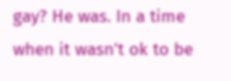gay? He was. In a time when it wasn't ok to be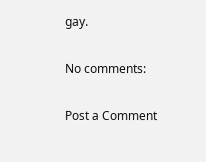gay.

No comments:

Post a Comment